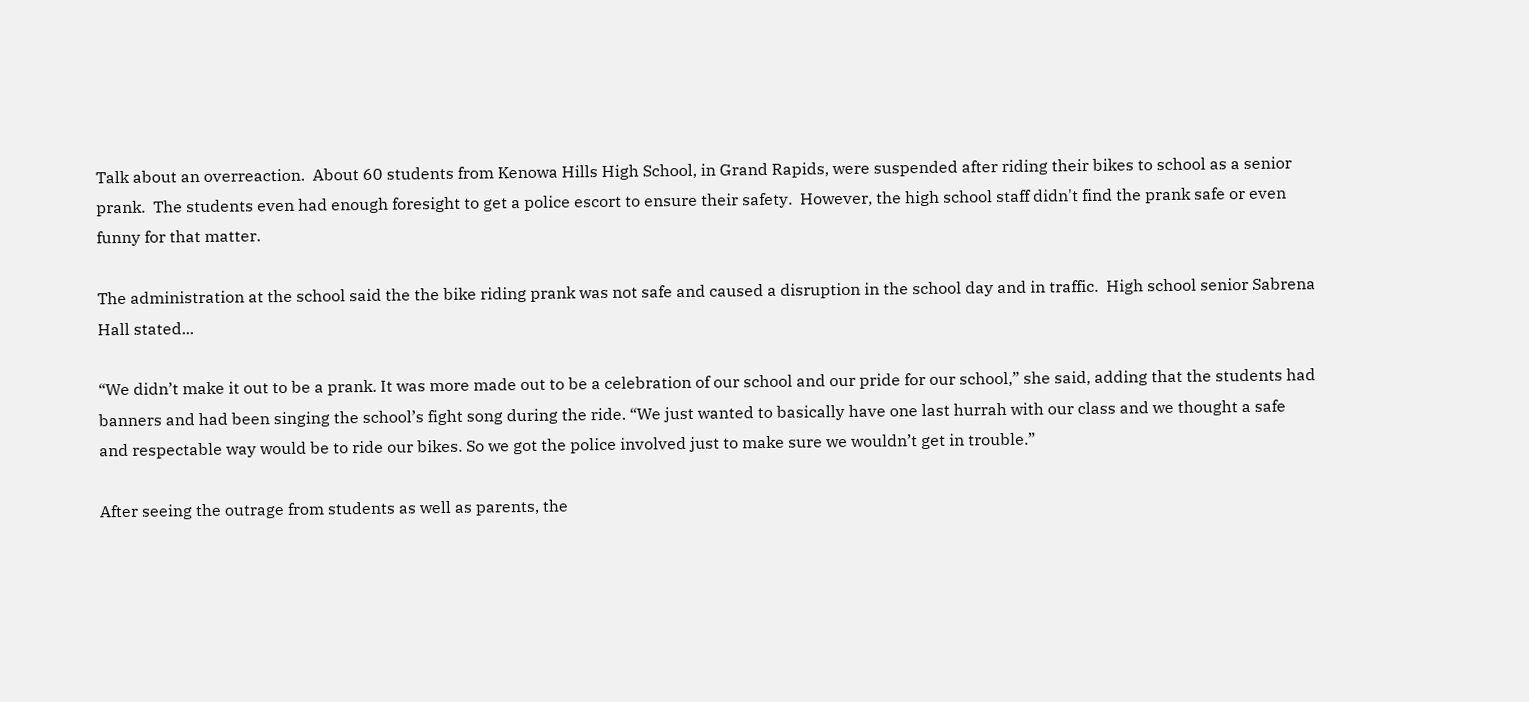Talk about an overreaction.  About 60 students from Kenowa Hills High School, in Grand Rapids, were suspended after riding their bikes to school as a senior prank.  The students even had enough foresight to get a police escort to ensure their safety.  However, the high school staff didn't find the prank safe or even funny for that matter.

The administration at the school said the the bike riding prank was not safe and caused a disruption in the school day and in traffic.  High school senior Sabrena Hall stated...

“We didn’t make it out to be a prank. It was more made out to be a celebration of our school and our pride for our school,” she said, adding that the students had banners and had been singing the school’s fight song during the ride. “We just wanted to basically have one last hurrah with our class and we thought a safe and respectable way would be to ride our bikes. So we got the police involved just to make sure we wouldn’t get in trouble.”

After seeing the outrage from students as well as parents, the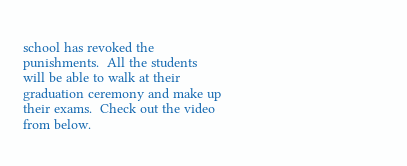school has revoked the punishments.  All the students will be able to walk at their graduation ceremony and make up their exams.  Check out the video from below.